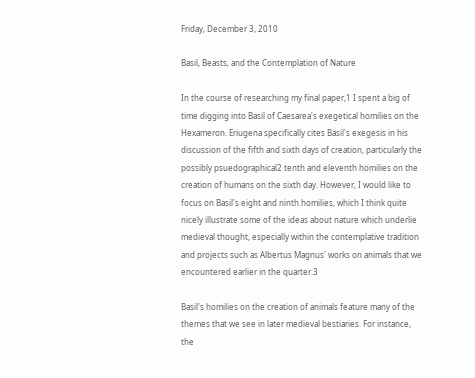Friday, December 3, 2010

Basil, Beasts, and the Contemplation of Nature

In the course of researching my final paper,1 I spent a big of time digging into Basil of Caesarea's exegetical homilies on the Hexameron. Eriugena specifically cites Basil's exegesis in his discussion of the fifth and sixth days of creation, particularly the possibly psuedographical2 tenth and eleventh homilies on the creation of humans on the sixth day. However, I would like to focus on Basil's eight and ninth homilies, which I think quite nicely illustrate some of the ideas about nature which underlie medieval thought, especially within the contemplative tradition and projects such as Albertus Magnus' works on animals that we encountered earlier in the quarter.3

Basil's homilies on the creation of animals feature many of the themes that we see in later medieval bestiaries. For instance, the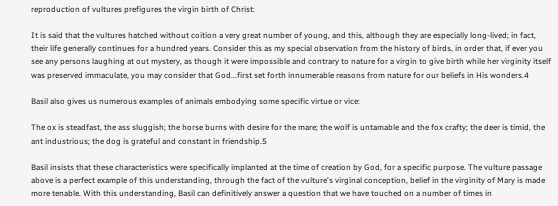reproduction of vultures prefigures the virgin birth of Christ:

It is said that the vultures hatched without coition a very great number of young, and this, although they are especially long-lived; in fact, their life generally continues for a hundred years. Consider this as my special observation from the history of birds, in order that, if ever you see any persons laughing at out mystery, as though it were impossible and contrary to nature for a virgin to give birth while her virginity itself was preserved immaculate, you may consider that God...first set forth innumerable reasons from nature for our beliefs in His wonders.4

Basil also gives us numerous examples of animals embodying some specific virtue or vice:

The ox is steadfast, the ass sluggish; the horse burns with desire for the mare; the wolf is untamable and the fox crafty; the deer is timid, the ant industrious; the dog is grateful and constant in friendship.5

Basil insists that these characteristics were specifically implanted at the time of creation by God, for a specific purpose. The vulture passage above is a perfect example of this understanding, through the fact of the vulture's virginal conception, belief in the virginity of Mary is made more tenable. With this understanding, Basil can definitively answer a question that we have touched on a number of times in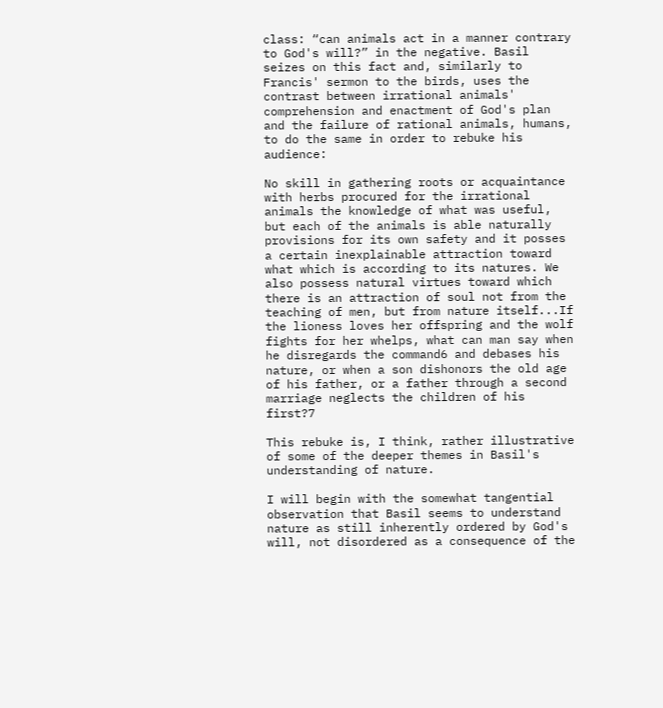class: “can animals act in a manner contrary to God's will?” in the negative. Basil seizes on this fact and, similarly to Francis' sermon to the birds, uses the contrast between irrational animals' comprehension and enactment of God's plan and the failure of rational animals, humans, to do the same in order to rebuke his audience:

No skill in gathering roots or acquaintance with herbs procured for the irrational animals the knowledge of what was useful, but each of the animals is able naturally provisions for its own safety and it posses a certain inexplainable attraction toward what which is according to its natures. We also possess natural virtues toward which there is an attraction of soul not from the teaching of men, but from nature itself...If the lioness loves her offspring and the wolf fights for her whelps, what can man say when he disregards the command6 and debases his nature, or when a son dishonors the old age of his father, or a father through a second marriage neglects the children of his first?7

This rebuke is, I think, rather illustrative of some of the deeper themes in Basil's understanding of nature.

I will begin with the somewhat tangential observation that Basil seems to understand nature as still inherently ordered by God's will, not disordered as a consequence of the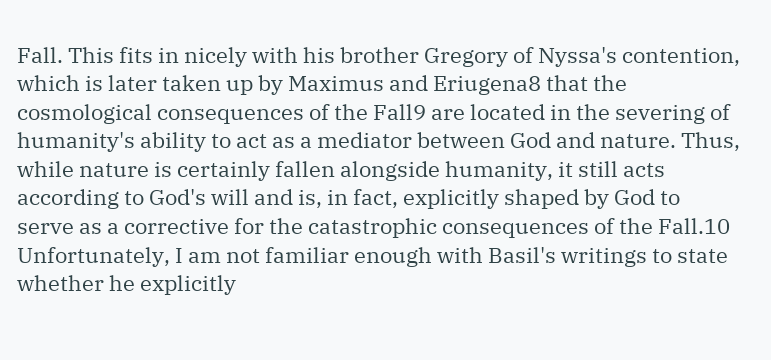Fall. This fits in nicely with his brother Gregory of Nyssa's contention, which is later taken up by Maximus and Eriugena8 that the cosmological consequences of the Fall9 are located in the severing of humanity's ability to act as a mediator between God and nature. Thus, while nature is certainly fallen alongside humanity, it still acts according to God's will and is, in fact, explicitly shaped by God to serve as a corrective for the catastrophic consequences of the Fall.10 Unfortunately, I am not familiar enough with Basil's writings to state whether he explicitly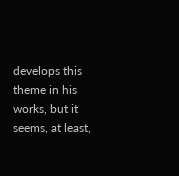develops this theme in his works, but it seems, at least,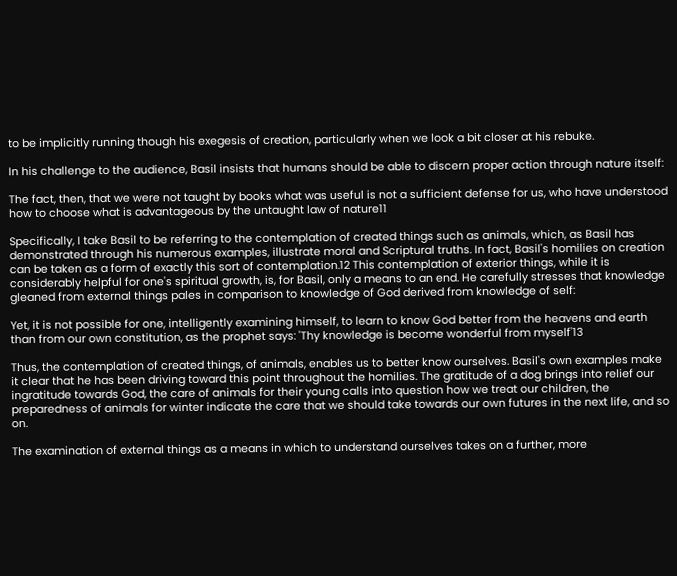to be implicitly running though his exegesis of creation, particularly when we look a bit closer at his rebuke.

In his challenge to the audience, Basil insists that humans should be able to discern proper action through nature itself:

The fact, then, that we were not taught by books what was useful is not a sufficient defense for us, who have understood how to choose what is advantageous by the untaught law of nature11

Specifically, I take Basil to be referring to the contemplation of created things such as animals, which, as Basil has demonstrated through his numerous examples, illustrate moral and Scriptural truths. In fact, Basil's homilies on creation can be taken as a form of exactly this sort of contemplation.12 This contemplation of exterior things, while it is considerably helpful for one's spiritual growth, is, for Basil, only a means to an end. He carefully stresses that knowledge gleaned from external things pales in comparison to knowledge of God derived from knowledge of self:

Yet, it is not possible for one, intelligently examining himself, to learn to know God better from the heavens and earth than from our own constitution, as the prophet says: 'Thy knowledge is become wonderful from myself'13

Thus, the contemplation of created things, of animals, enables us to better know ourselves. Basil's own examples make it clear that he has been driving toward this point throughout the homilies. The gratitude of a dog brings into relief our ingratitude towards God, the care of animals for their young calls into question how we treat our children, the preparedness of animals for winter indicate the care that we should take towards our own futures in the next life, and so on.

The examination of external things as a means in which to understand ourselves takes on a further, more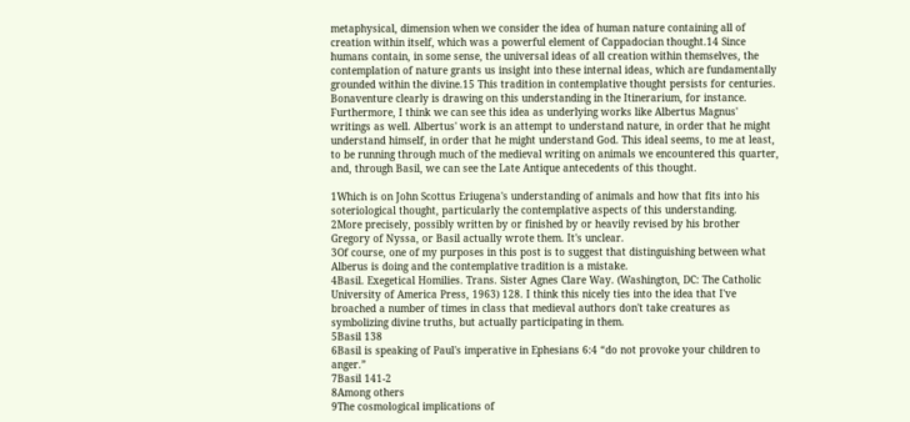metaphysical, dimension when we consider the idea of human nature containing all of creation within itself, which was a powerful element of Cappadocian thought.14 Since humans contain, in some sense, the universal ideas of all creation within themselves, the contemplation of nature grants us insight into these internal ideas, which are fundamentally grounded within the divine.15 This tradition in contemplative thought persists for centuries. Bonaventure clearly is drawing on this understanding in the Itinerarium, for instance. Furthermore, I think we can see this idea as underlying works like Albertus Magnus' writings as well. Albertus' work is an attempt to understand nature, in order that he might understand himself, in order that he might understand God. This ideal seems, to me at least, to be running through much of the medieval writing on animals we encountered this quarter, and, through Basil, we can see the Late Antique antecedents of this thought.

1Which is on John Scottus Eriugena's understanding of animals and how that fits into his soteriological thought, particularly the contemplative aspects of this understanding.
2More precisely, possibly written by or finished by or heavily revised by his brother Gregory of Nyssa, or Basil actually wrote them. It's unclear.
3Of course, one of my purposes in this post is to suggest that distinguishing between what Alberus is doing and the contemplative tradition is a mistake.
4Basil. Exegetical Homilies. Trans. Sister Agnes Clare Way. (Washington, DC: The Catholic University of America Press, 1963) 128. I think this nicely ties into the idea that I've broached a number of times in class that medieval authors don't take creatures as symbolizing divine truths, but actually participating in them.
5Basil 138
6Basil is speaking of Paul's imperative in Ephesians 6:4 “do not provoke your children to anger.”
7Basil 141-2
8Among others
9The cosmological implications of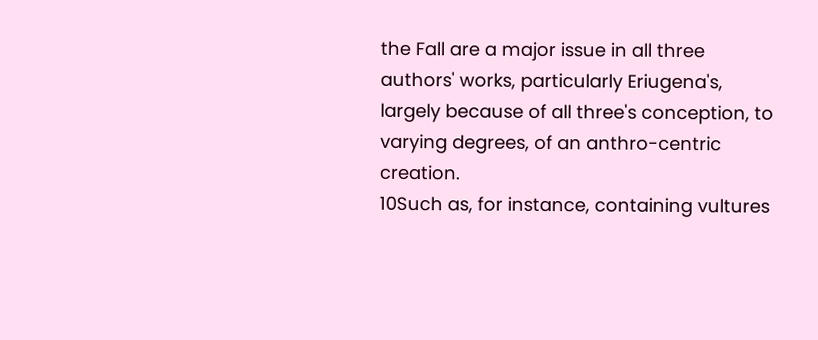the Fall are a major issue in all three authors' works, particularly Eriugena's, largely because of all three's conception, to varying degrees, of an anthro-centric creation.
10Such as, for instance, containing vultures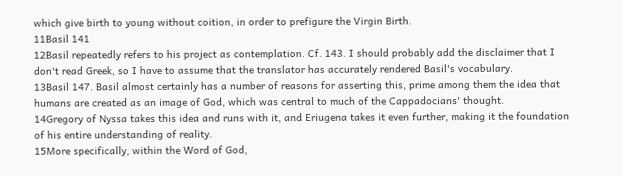which give birth to young without coition, in order to prefigure the Virgin Birth.
11Basil 141
12Basil repeatedly refers to his project as contemplation. Cf. 143. I should probably add the disclaimer that I don't read Greek, so I have to assume that the translator has accurately rendered Basil's vocabulary.
13Basil 147. Basil almost certainly has a number of reasons for asserting this, prime among them the idea that humans are created as an image of God, which was central to much of the Cappadocians' thought.
14Gregory of Nyssa takes this idea and runs with it, and Eriugena takes it even further, making it the foundation of his entire understanding of reality.
15More specifically, within the Word of God,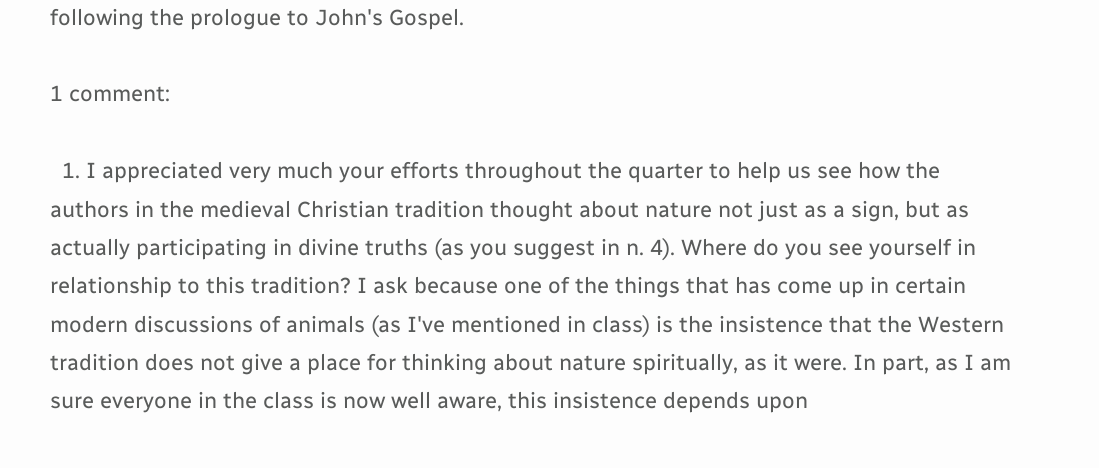following the prologue to John's Gospel.

1 comment:

  1. I appreciated very much your efforts throughout the quarter to help us see how the authors in the medieval Christian tradition thought about nature not just as a sign, but as actually participating in divine truths (as you suggest in n. 4). Where do you see yourself in relationship to this tradition? I ask because one of the things that has come up in certain modern discussions of animals (as I've mentioned in class) is the insistence that the Western tradition does not give a place for thinking about nature spiritually, as it were. In part, as I am sure everyone in the class is now well aware, this insistence depends upon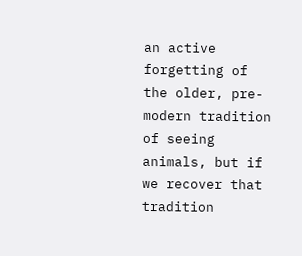an active forgetting of the older, pre-modern tradition of seeing animals, but if we recover that tradition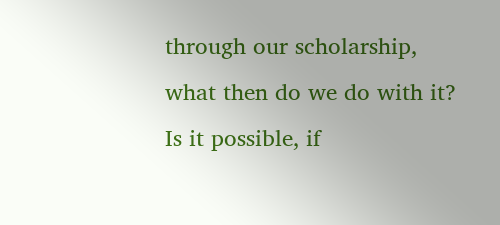through our scholarship, what then do we do with it? Is it possible, if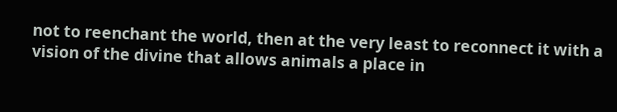not to reenchant the world, then at the very least to reconnect it with a vision of the divine that allows animals a place in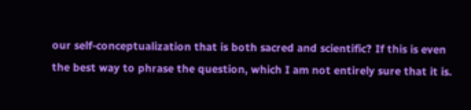our self-conceptualization that is both sacred and scientific? If this is even the best way to phrase the question, which I am not entirely sure that it is.